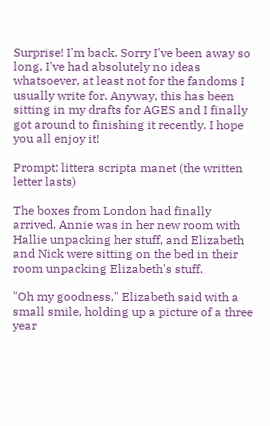Surprise! I'm back. Sorry I've been away so long, I've had absolutely no ideas whatsoever, at least not for the fandoms I usually write for. Anyway, this has been sitting in my drafts for AGES and I finally got around to finishing it recently. I hope you all enjoy it!

Prompt: littera scripta manet (the written letter lasts)

The boxes from London had finally arrived. Annie was in her new room with Hallie unpacking her stuff, and Elizabeth and Nick were sitting on the bed in their room unpacking Elizabeth's stuff.

"Oh my goodness," Elizabeth said with a small smile, holding up a picture of a three year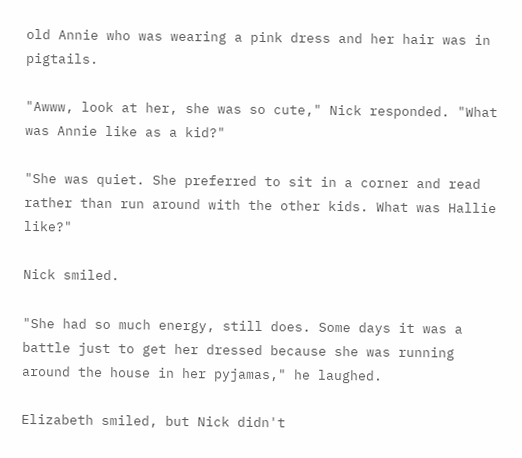old Annie who was wearing a pink dress and her hair was in pigtails.

"Awww, look at her, she was so cute," Nick responded. "What was Annie like as a kid?"

"She was quiet. She preferred to sit in a corner and read rather than run around with the other kids. What was Hallie like?"

Nick smiled.

"She had so much energy, still does. Some days it was a battle just to get her dressed because she was running around the house in her pyjamas," he laughed.

Elizabeth smiled, but Nick didn't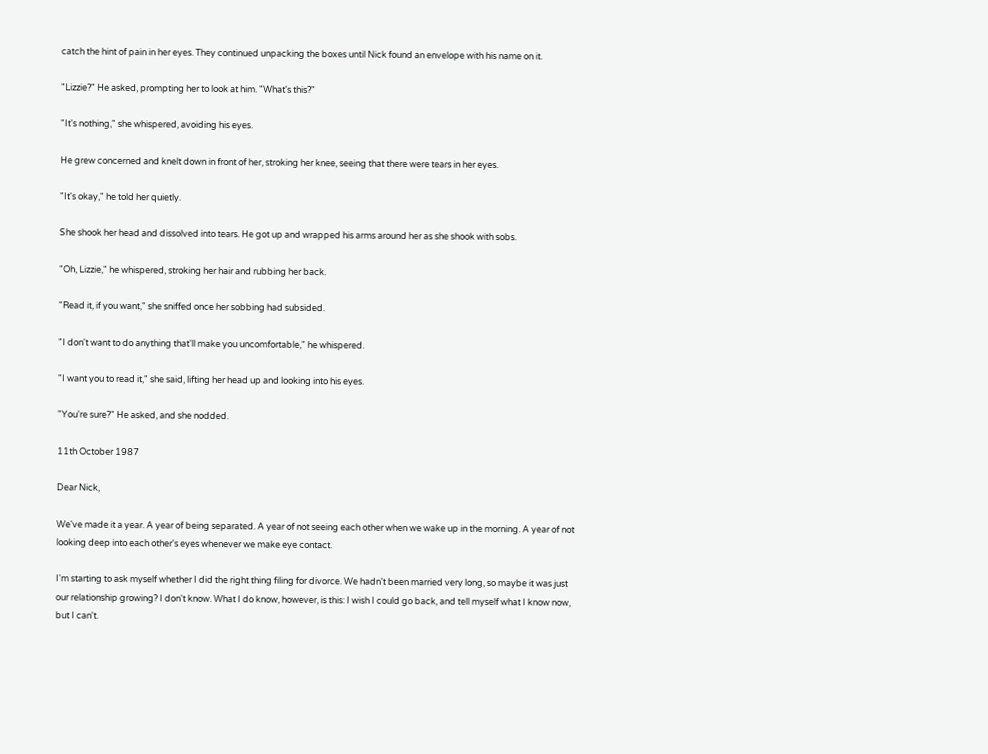catch the hint of pain in her eyes. They continued unpacking the boxes until Nick found an envelope with his name on it.

"Lizzie?" He asked, prompting her to look at him. "What's this?"

"It's nothing," she whispered, avoiding his eyes.

He grew concerned and knelt down in front of her, stroking her knee, seeing that there were tears in her eyes.

"It's okay," he told her quietly.

She shook her head and dissolved into tears. He got up and wrapped his arms around her as she shook with sobs.

"Oh, Lizzie," he whispered, stroking her hair and rubbing her back.

"Read it, if you want," she sniffed once her sobbing had subsided.

"I don't want to do anything that'll make you uncomfortable," he whispered.

"I want you to read it," she said, lifting her head up and looking into his eyes.

"You're sure?" He asked, and she nodded.

11th October 1987

Dear Nick,

We've made it a year. A year of being separated. A year of not seeing each other when we wake up in the morning. A year of not looking deep into each other's eyes whenever we make eye contact.

I'm starting to ask myself whether I did the right thing filing for divorce. We hadn't been married very long, so maybe it was just our relationship growing? I don't know. What I do know, however, is this: I wish I could go back, and tell myself what I know now, but I can't.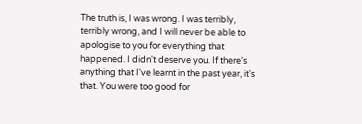The truth is, I was wrong. I was terribly, terribly wrong, and I will never be able to apologise to you for everything that happened. I didn't deserve you. If there's anything that I've learnt in the past year, it's that. You were too good for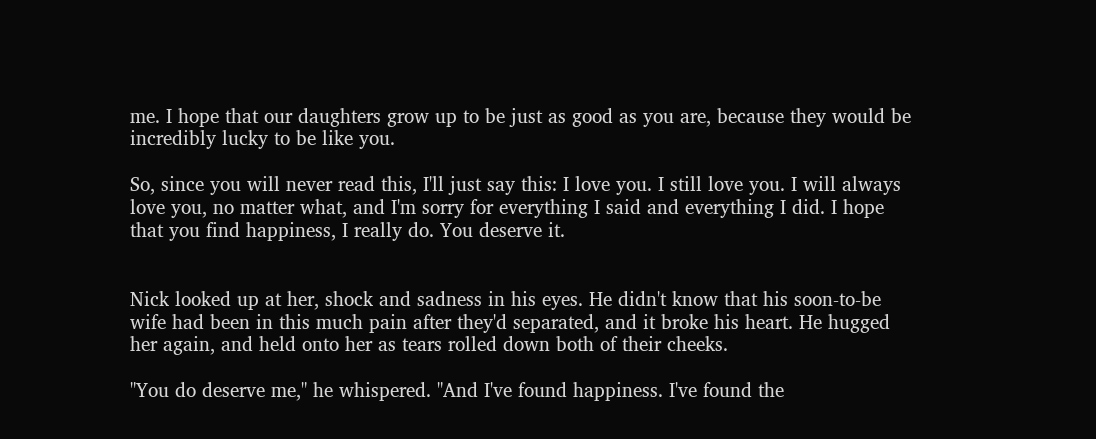me. I hope that our daughters grow up to be just as good as you are, because they would be incredibly lucky to be like you.

So, since you will never read this, I'll just say this: I love you. I still love you. I will always love you, no matter what, and I'm sorry for everything I said and everything I did. I hope that you find happiness, I really do. You deserve it.


Nick looked up at her, shock and sadness in his eyes. He didn't know that his soon-to-be wife had been in this much pain after they'd separated, and it broke his heart. He hugged her again, and held onto her as tears rolled down both of their cheeks.

"You do deserve me," he whispered. "And I've found happiness. I've found the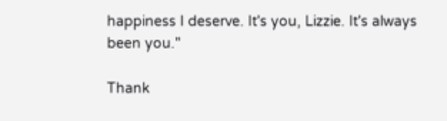happiness I deserve. It's you, Lizzie. It's always been you."

Thank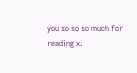you so so so much for reading x.